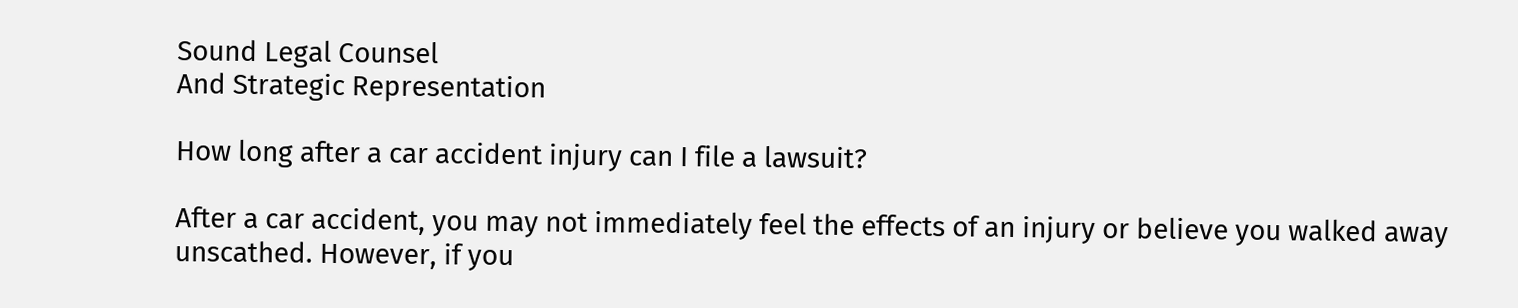Sound Legal Counsel
And Strategic Representation

How long after a car accident injury can I file a lawsuit?

After a car accident, you may not immediately feel the effects of an injury or believe you walked away unscathed. However, if you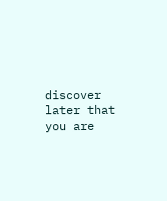discover later that you are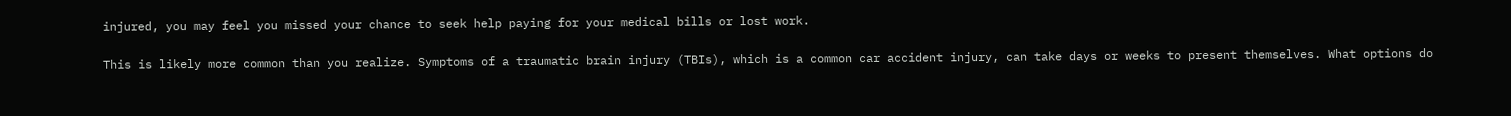injured, you may feel you missed your chance to seek help paying for your medical bills or lost work.

This is likely more common than you realize. Symptoms of a traumatic brain injury (TBIs), which is a common car accident injury, can take days or weeks to present themselves. What options do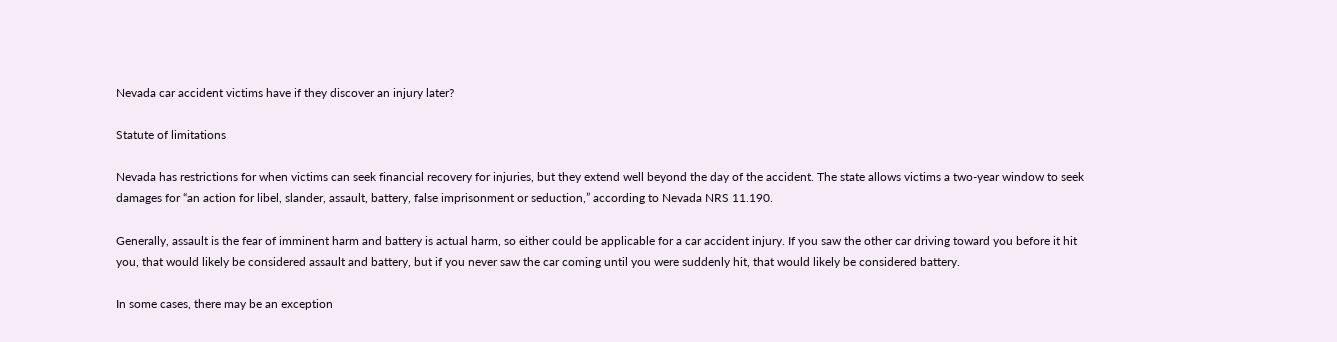Nevada car accident victims have if they discover an injury later?

Statute of limitations

Nevada has restrictions for when victims can seek financial recovery for injuries, but they extend well beyond the day of the accident. The state allows victims a two-year window to seek damages for “an action for libel, slander, assault, battery, false imprisonment or seduction,” according to Nevada NRS 11.190.

Generally, assault is the fear of imminent harm and battery is actual harm, so either could be applicable for a car accident injury. If you saw the other car driving toward you before it hit you, that would likely be considered assault and battery, but if you never saw the car coming until you were suddenly hit, that would likely be considered battery.

In some cases, there may be an exception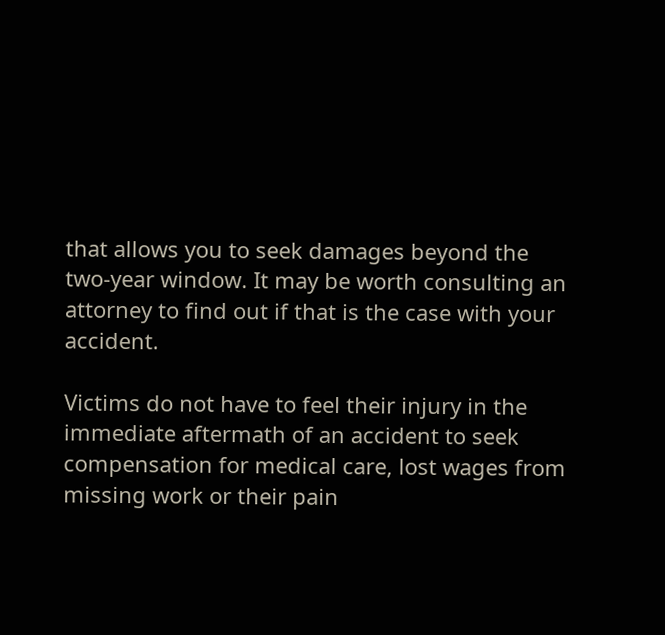that allows you to seek damages beyond the two-year window. It may be worth consulting an attorney to find out if that is the case with your accident.

Victims do not have to feel their injury in the immediate aftermath of an accident to seek compensation for medical care, lost wages from missing work or their pain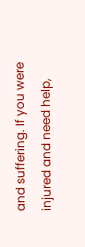and suffering. If you were injured and need help,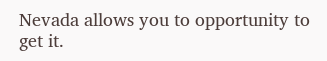Nevada allows you to opportunity to get it.